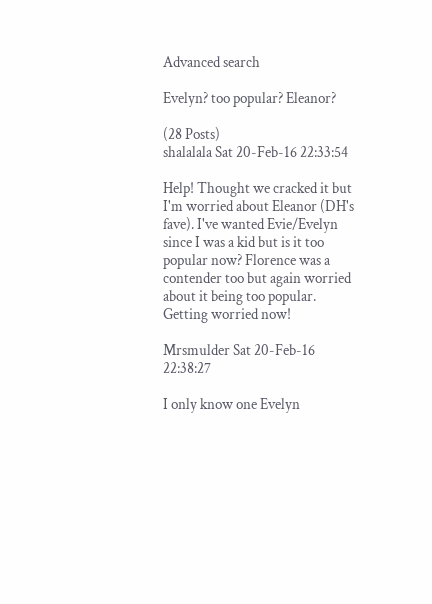Advanced search

Evelyn? too popular? Eleanor?

(28 Posts)
shalalala Sat 20-Feb-16 22:33:54

Help! Thought we cracked it but I'm worried about Eleanor (DH's fave). I've wanted Evie/Evelyn since I was a kid but is it too popular now? Florence was a contender too but again worried about it being too popular. Getting worried now!

Mrsmulder Sat 20-Feb-16 22:38:27

I only know one Evelyn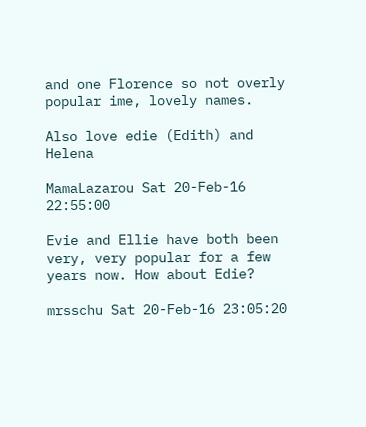and one Florence so not overly popular ime, lovely names.

Also love edie (Edith) and Helena

MamaLazarou Sat 20-Feb-16 22:55:00

Evie and Ellie have both been very, very popular for a few years now. How about Edie?

mrsschu Sat 20-Feb-16 23:05:20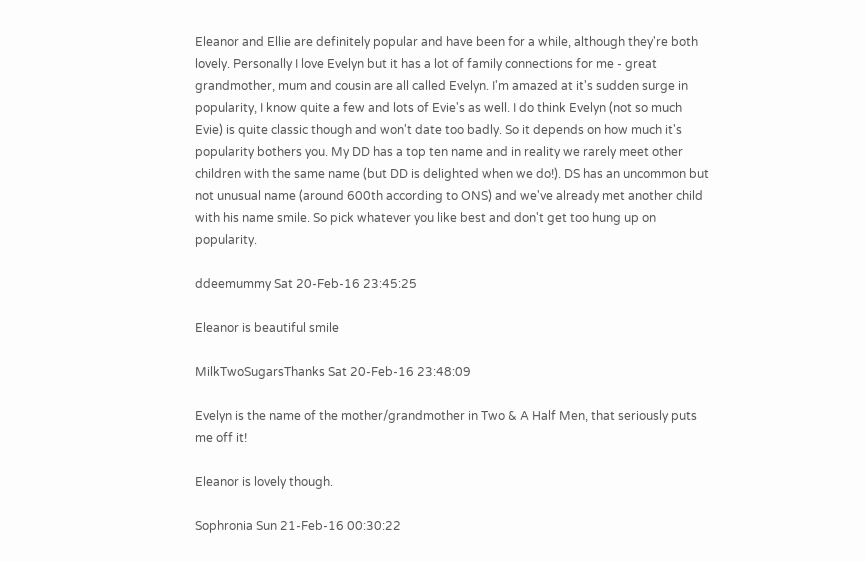Eleanor and Ellie are definitely popular and have been for a while, although they're both lovely. Personally I love Evelyn but it has a lot of family connections for me - great grandmother, mum and cousin are all called Evelyn. I'm amazed at it's sudden surge in popularity, I know quite a few and lots of Evie's as well. I do think Evelyn (not so much Evie) is quite classic though and won't date too badly. So it depends on how much it's popularity bothers you. My DD has a top ten name and in reality we rarely meet other children with the same name (but DD is delighted when we do!). DS has an uncommon but not unusual name (around 600th according to ONS) and we've already met another child with his name smile. So pick whatever you like best and don't get too hung up on popularity.

ddeemummy Sat 20-Feb-16 23:45:25

Eleanor is beautiful smile

MilkTwoSugarsThanks Sat 20-Feb-16 23:48:09

Evelyn is the name of the mother/grandmother in Two & A Half Men, that seriously puts me off it!

Eleanor is lovely though.

Sophronia Sun 21-Feb-16 00:30:22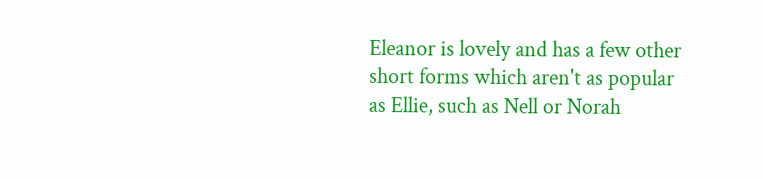Eleanor is lovely and has a few other short forms which aren't as popular as Ellie, such as Nell or Norah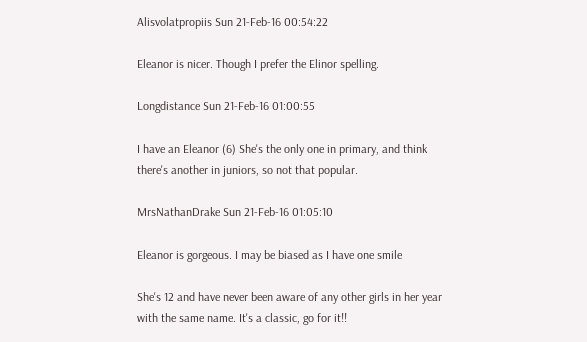Alisvolatpropiis Sun 21-Feb-16 00:54:22

Eleanor is nicer. Though I prefer the Elinor spelling.

Longdistance Sun 21-Feb-16 01:00:55

I have an Eleanor (6) She's the only one in primary, and think there's another in juniors, so not that popular.

MrsNathanDrake Sun 21-Feb-16 01:05:10

Eleanor is gorgeous. I may be biased as I have one smile

She's 12 and have never been aware of any other girls in her year with the same name. It's a classic, go for it!!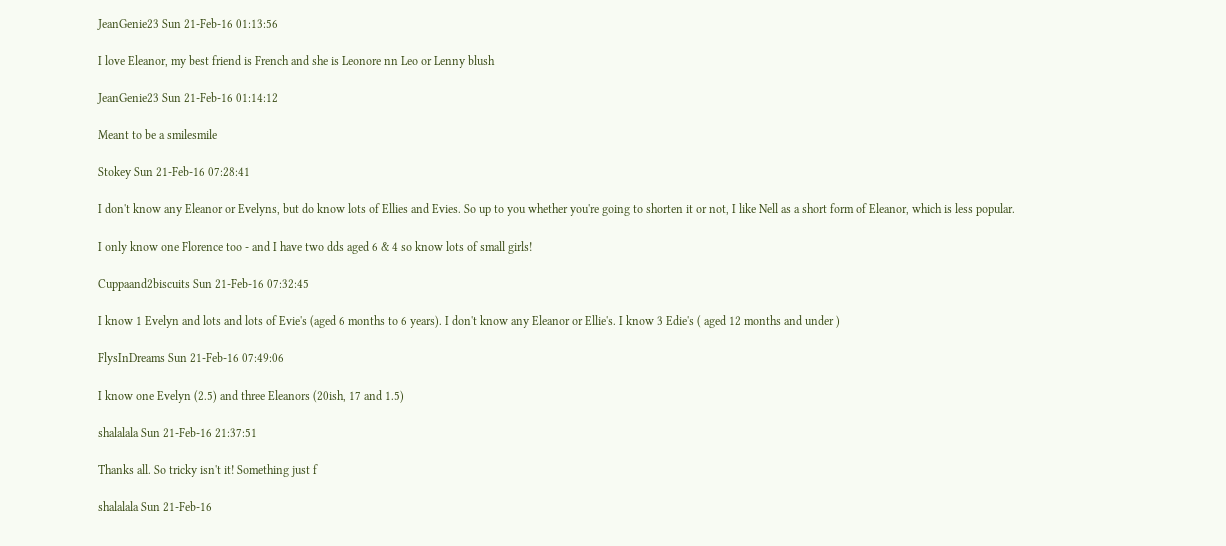JeanGenie23 Sun 21-Feb-16 01:13:56

I love Eleanor, my best friend is French and she is Leonore nn Leo or Lenny blush

JeanGenie23 Sun 21-Feb-16 01:14:12

Meant to be a smilesmile

Stokey Sun 21-Feb-16 07:28:41

I don't know any Eleanor or Evelyns, but do know lots of Ellies and Evies. So up to you whether you're going to shorten it or not, I like Nell as a short form of Eleanor, which is less popular.

I only know one Florence too - and I have two dds aged 6 & 4 so know lots of small girls!

Cuppaand2biscuits Sun 21-Feb-16 07:32:45

I know 1 Evelyn and lots and lots of Evie's (aged 6 months to 6 years). I don't know any Eleanor or Ellie's. I know 3 Edie's ( aged 12 months and under )

FlysInDreams Sun 21-Feb-16 07:49:06

I know one Evelyn (2.5) and three Eleanors (20ish, 17 and 1.5)

shalalala Sun 21-Feb-16 21:37:51

Thanks all. So tricky isn't it! Something just f

shalalala Sun 21-Feb-16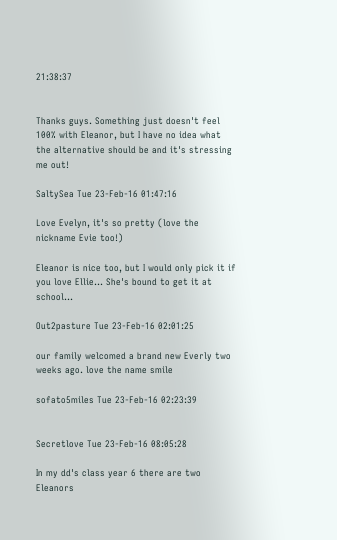21:38:37


Thanks guys. Something just doesn't feel 100% with Eleanor, but I have no idea what the alternative should be and it's stressing me out!

SaltySea Tue 23-Feb-16 01:47:16

Love Evelyn, it's so pretty (love the nickname Evie too!)

Eleanor is nice too, but I would only pick it if you love Ellie... She's bound to get it at school...

Out2pasture Tue 23-Feb-16 02:01:25

our family welcomed a brand new Everly two weeks ago. love the name smile

sofato5miles Tue 23-Feb-16 02:23:39


Secretlove Tue 23-Feb-16 08:05:28

In my dd's class year 6 there are two Eleanors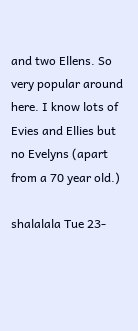and two Ellens. So very popular around here. I know lots of Evies and Ellies but no Evelyns (apart from a 70 year old.)

shalalala Tue 23-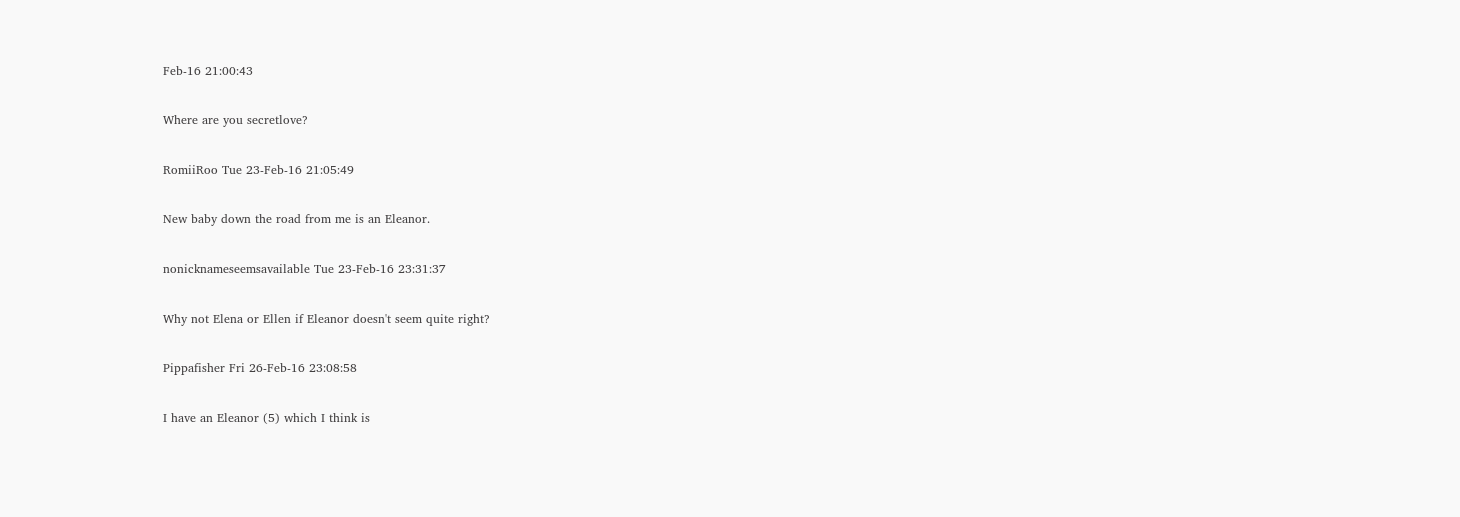Feb-16 21:00:43

Where are you secretlove?

RomiiRoo Tue 23-Feb-16 21:05:49

New baby down the road from me is an Eleanor.

nonicknameseemsavailable Tue 23-Feb-16 23:31:37

Why not Elena or Ellen if Eleanor doesn't seem quite right?

Pippafisher Fri 26-Feb-16 23:08:58

I have an Eleanor (5) which I think is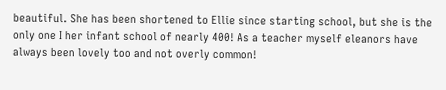beautiful. She has been shortened to Ellie since starting school, but she is the only one I her infant school of nearly 400! As a teacher myself eleanors have always been lovely too and not overly common!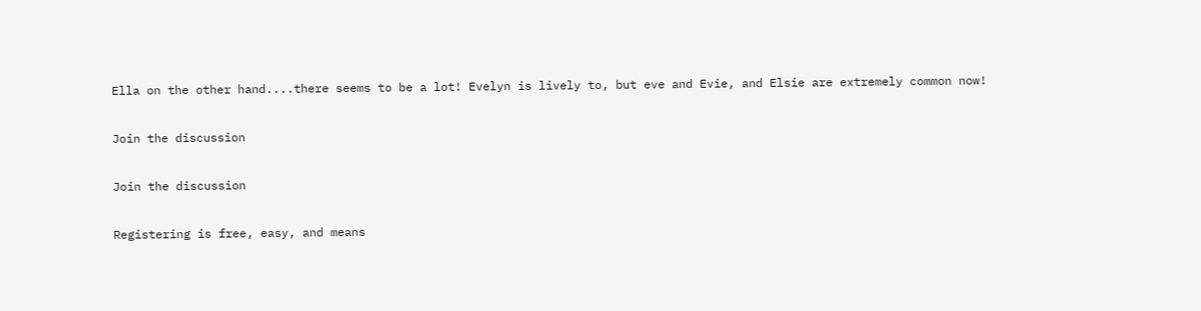Ella on the other hand....there seems to be a lot! Evelyn is lively to, but eve and Evie, and Elsie are extremely common now!

Join the discussion

Join the discussion

Registering is free, easy, and means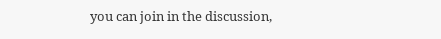you can join in the discussion,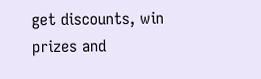get discounts, win prizes and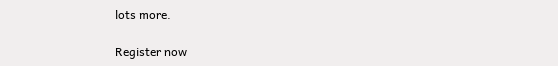lots more.

Register now